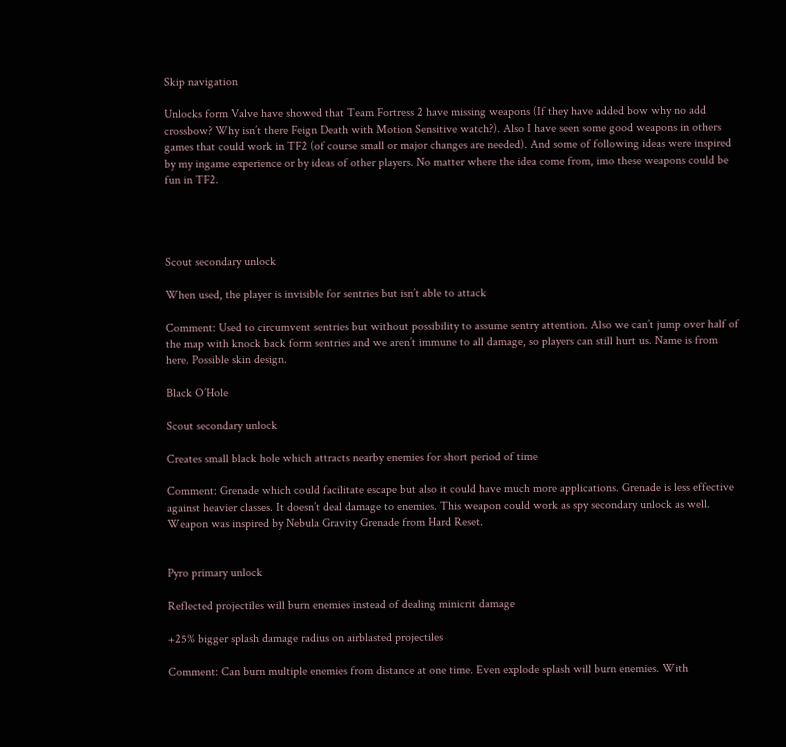Skip navigation

Unlocks form Valve have showed that Team Fortress 2 have missing weapons (If they have added bow why no add crossbow? Why isn’t there Feign Death with Motion Sensitive watch?). Also I have seen some good weapons in others games that could work in TF2 (of course small or major changes are needed). And some of following ideas were inspired by my ingame experience or by ideas of other players. No matter where the idea come from, imo these weapons could be fun in TF2.




Scout secondary unlock

When used, the player is invisible for sentries but isn’t able to attack

Comment: Used to circumvent sentries but without possibility to assume sentry attention. Also we can’t jump over half of the map with knock back form sentries and we aren’t immune to all damage, so players can still hurt us. Name is from here. Possible skin design.

Black O’Hole

Scout secondary unlock

Creates small black hole which attracts nearby enemies for short period of time

Comment: Grenade which could facilitate escape but also it could have much more applications. Grenade is less effective against heavier classes. It doesn’t deal damage to enemies. This weapon could work as spy secondary unlock as well. Weapon was inspired by Nebula Gravity Grenade from Hard Reset.


Pyro primary unlock

Reflected projectiles will burn enemies instead of dealing minicrit damage

+25% bigger splash damage radius on airblasted projectiles

Comment: Can burn multiple enemies from distance at one time. Even explode splash will burn enemies. With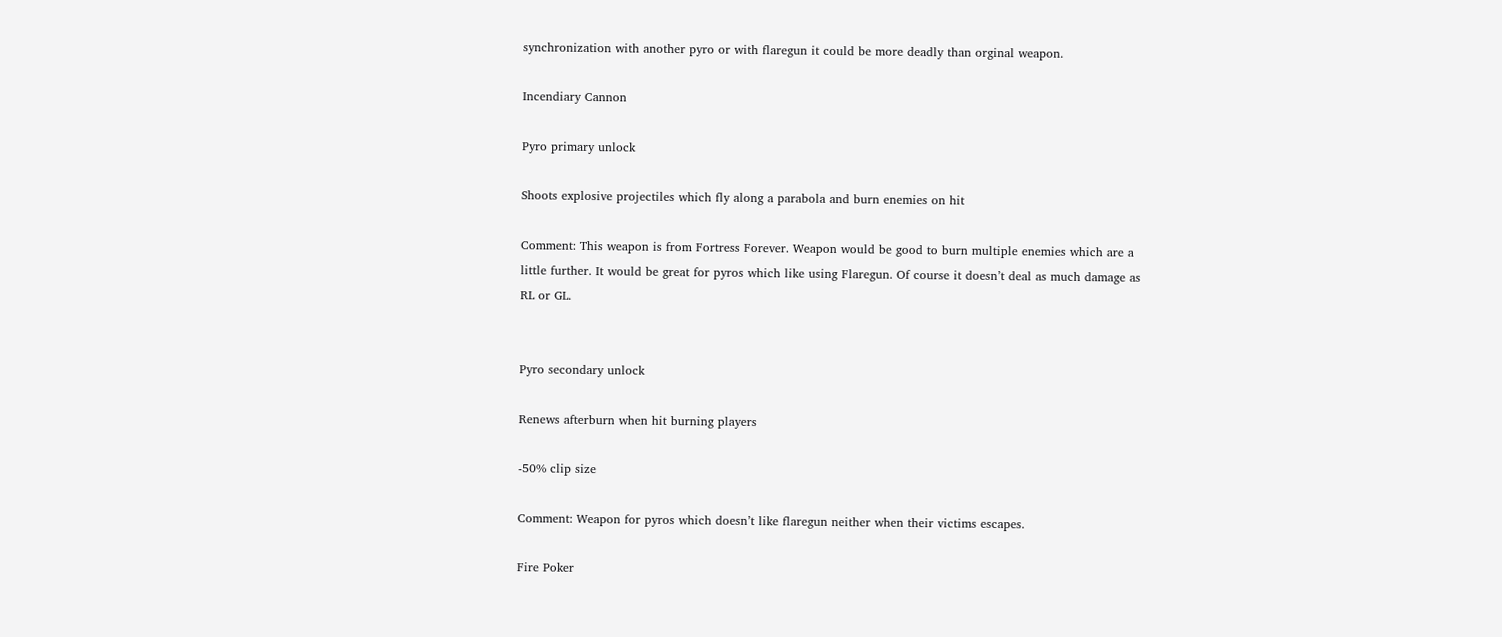synchronization with another pyro or with flaregun it could be more deadly than orginal weapon.

Incendiary Cannon

Pyro primary unlock

Shoots explosive projectiles which fly along a parabola and burn enemies on hit

Comment: This weapon is from Fortress Forever. Weapon would be good to burn multiple enemies which are a little further. It would be great for pyros which like using Flaregun. Of course it doesn’t deal as much damage as RL or GL.


Pyro secondary unlock

Renews afterburn when hit burning players

-50% clip size

Comment: Weapon for pyros which doesn’t like flaregun neither when their victims escapes.

Fire Poker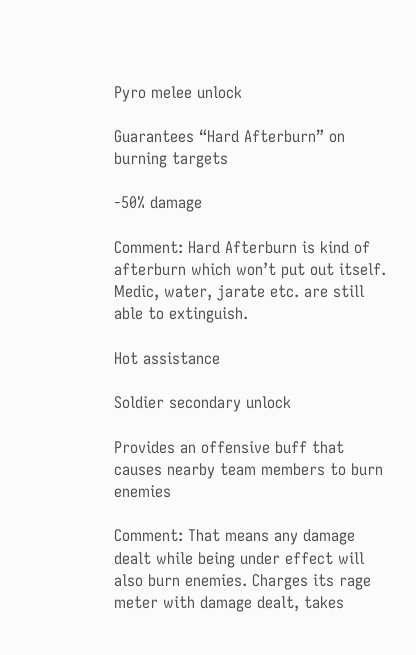Pyro melee unlock

Guarantees “Hard Afterburn” on burning targets

-50% damage

Comment: Hard Afterburn is kind of afterburn which won’t put out itself. Medic, water, jarate etc. are still able to extinguish.

Hot assistance

Soldier secondary unlock

Provides an offensive buff that causes nearby team members to burn enemies

Comment: That means any damage dealt while being under effect will also burn enemies. Charges its rage meter with damage dealt, takes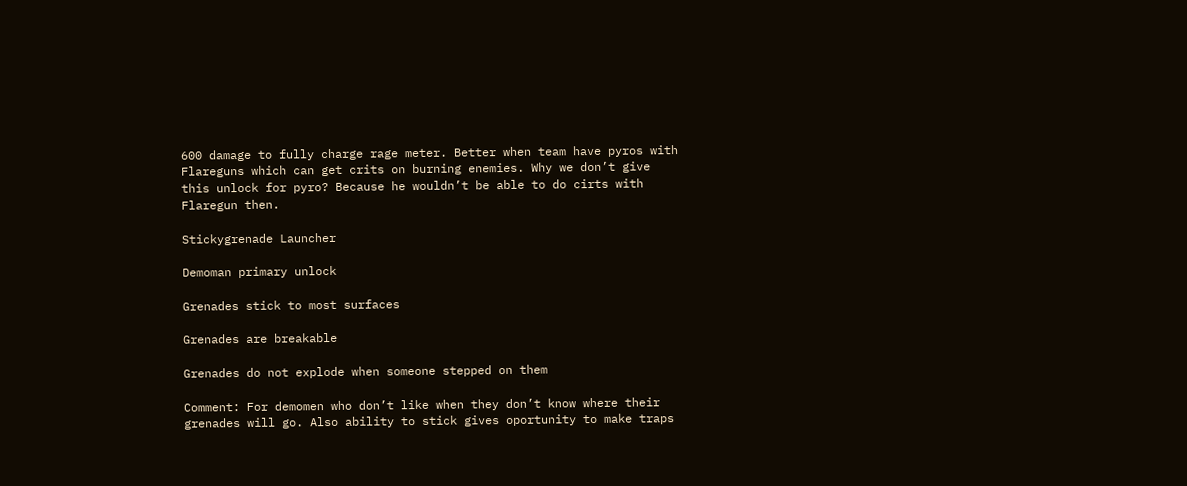600 damage to fully charge rage meter. Better when team have pyros with Flareguns which can get crits on burning enemies. Why we don’t give this unlock for pyro? Because he wouldn’t be able to do cirts with Flaregun then.

Stickygrenade Launcher

Demoman primary unlock

Grenades stick to most surfaces

Grenades are breakable

Grenades do not explode when someone stepped on them

Comment: For demomen who don’t like when they don’t know where their grenades will go. Also ability to stick gives oportunity to make traps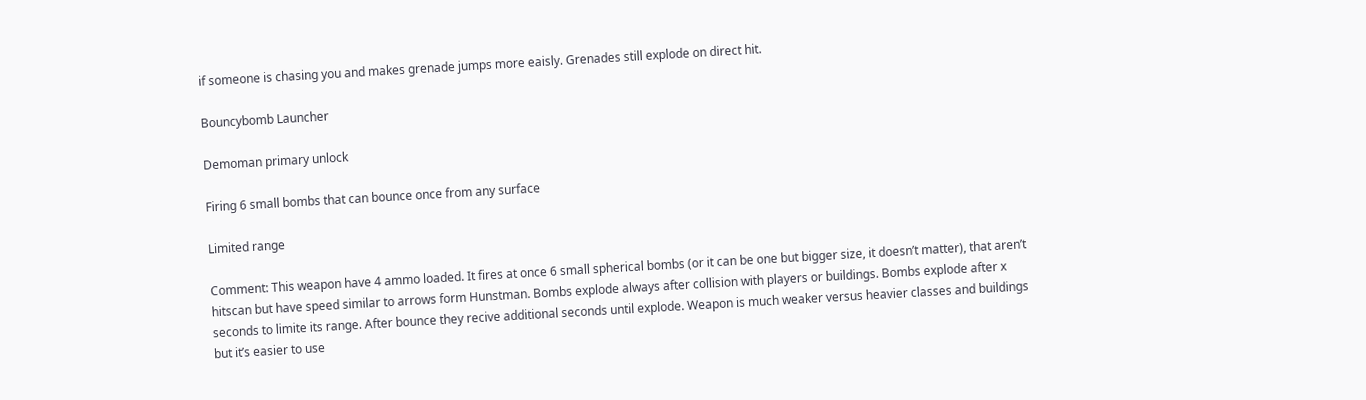if someone is chasing you and makes grenade jumps more eaisly. Grenades still explode on direct hit.

Bouncybomb Launcher

Demoman primary unlock

Firing 6 small bombs that can bounce once from any surface

Limited range

Comment: This weapon have 4 ammo loaded. It fires at once 6 small spherical bombs (or it can be one but bigger size, it doesn’t matter), that aren’t hitscan but have speed similar to arrows form Hunstman. Bombs explode always after collision with players or buildings. Bombs explode after x seconds to limite its range. After bounce they recive additional seconds until explode. Weapon is much weaker versus heavier classes and buildings but it’s easier to use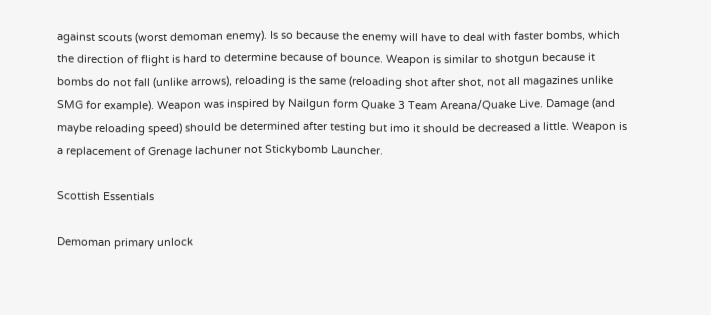against scouts (worst demoman enemy). Is so because the enemy will have to deal with faster bombs, which the direction of flight is hard to determine because of bounce. Weapon is similar to shotgun because it bombs do not fall (unlike arrows), reloading is the same (reloading shot after shot, not all magazines unlike SMG for example). Weapon was inspired by Nailgun form Quake 3 Team Areana/Quake Live. Damage (and maybe reloading speed) should be determined after testing but imo it should be decreased a little. Weapon is a replacement of Grenage lachuner not Stickybomb Launcher.

Scottish Essentials

Demoman primary unlock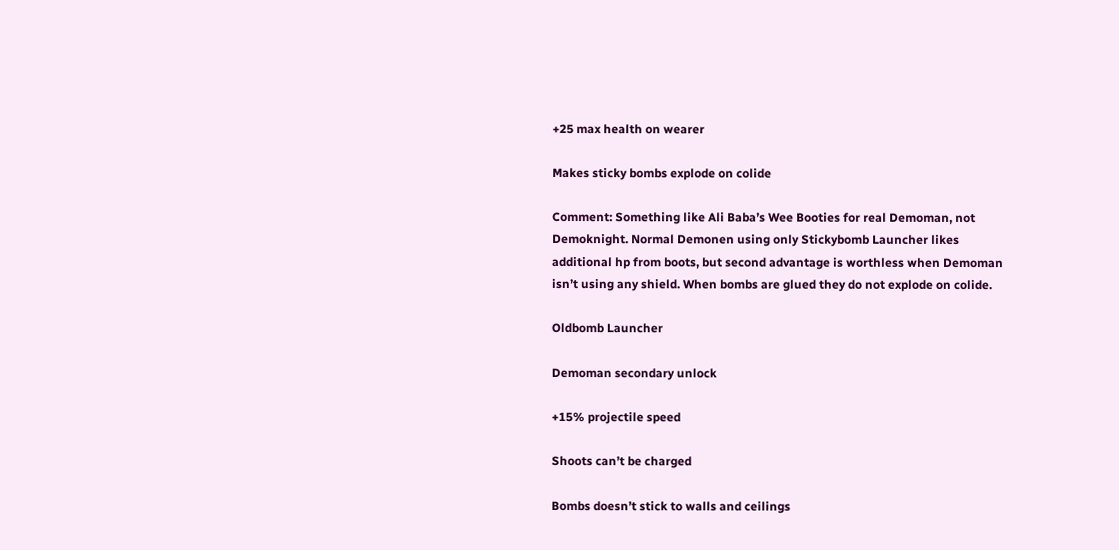+25 max health on wearer

Makes sticky bombs explode on colide

Comment: Something like Ali Baba’s Wee Booties for real Demoman, not Demoknight. Normal Demonen using only Stickybomb Launcher likes additional hp from boots, but second advantage is worthless when Demoman isn’t using any shield. When bombs are glued they do not explode on colide.

Oldbomb Launcher

Demoman secondary unlock

+15% projectile speed

Shoots can’t be charged

Bombs doesn’t stick to walls and ceilings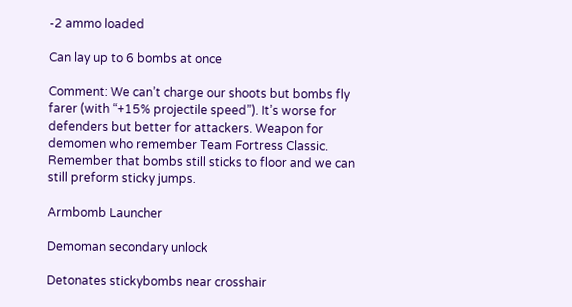-2 ammo loaded

Can lay up to 6 bombs at once

Comment: We can’t charge our shoots but bombs fly farer (with “+15% projectile speed”). It’s worse for defenders but better for attackers. Weapon for demomen who remember Team Fortress Classic. Remember that bombs still sticks to floor and we can still preform sticky jumps.

Armbomb Launcher

Demoman secondary unlock

Detonates stickybombs near crosshair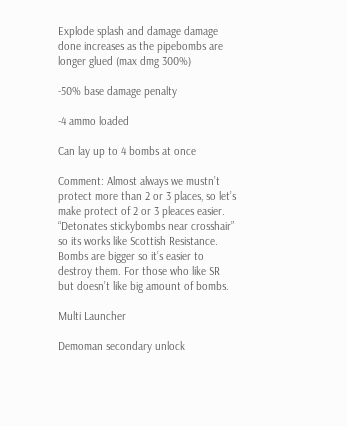Explode splash and damage damage done increases as the pipebombs are longer glued (max dmg 300%)

-50% base damage penalty

-4 ammo loaded

Can lay up to 4 bombs at once

Comment: Almost always we mustn’t protect more than 2 or 3 places, so let’s make protect of 2 or 3 pleaces easier. “Detonates stickybombs near crosshair” so its works like Scottish Resistance. Bombs are bigger so it’s easier to destroy them. For those who like SR but doesn’t like big amount of bombs.

Multi Launcher

Demoman secondary unlock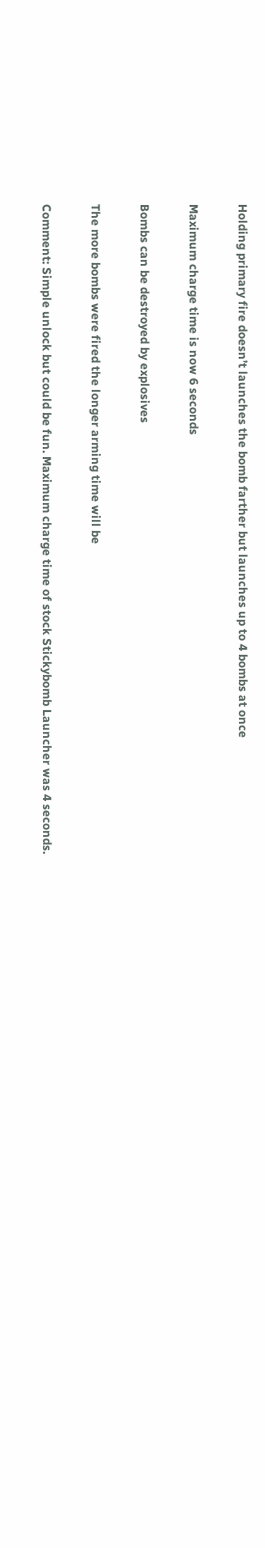Holding primary fire doesn’t launches the bomb farther but launches up to 4 bombs at once

Maximum charge time is now 6 seconds

Bombs can be destroyed by explosives

The more bombs were fired the longer arming time will be

Comment: Simple unlock but could be fun. Maximum charge time of stock Stickybomb Launcher was 4 seconds.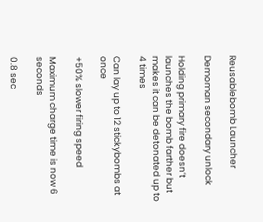Reusablebomb Launcher

Demoman secondary unlock

Holding primary fire doesn’t launches the bomb farther but makes it can be detonated up to 4 times

Can lay up to 12 stickybombs at once

+50% slower firing speed

Maximum charge time is now 6 seconds

0.8 sec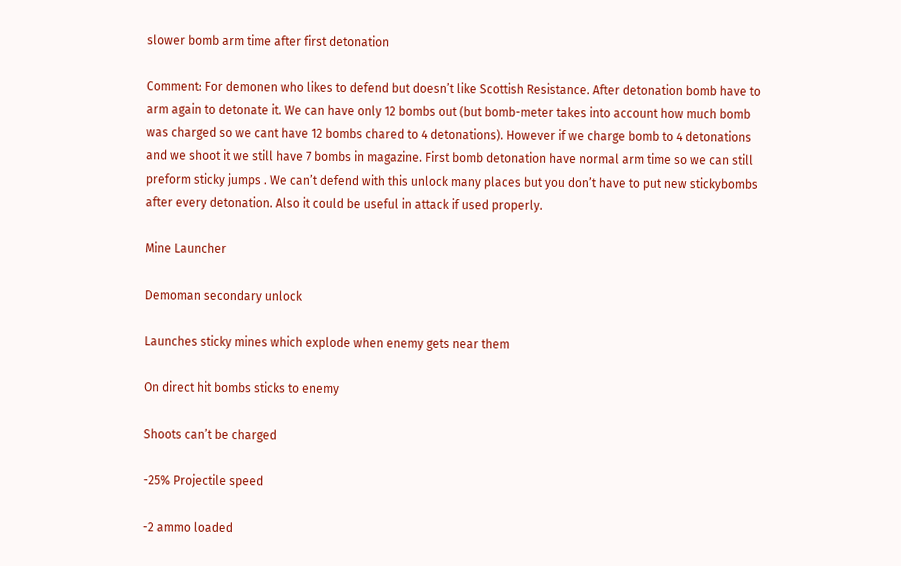slower bomb arm time after first detonation

Comment: For demonen who likes to defend but doesn’t like Scottish Resistance. After detonation bomb have to arm again to detonate it. We can have only 12 bombs out (but bomb-meter takes into account how much bomb was charged so we cant have 12 bombs chared to 4 detonations). However if we charge bomb to 4 detonations and we shoot it we still have 7 bombs in magazine. First bomb detonation have normal arm time so we can still preform sticky jumps . We can’t defend with this unlock many places but you don’t have to put new stickybombs after every detonation. Also it could be useful in attack if used properly.

Mine Launcher

Demoman secondary unlock

Launches sticky mines which explode when enemy gets near them

On direct hit bombs sticks to enemy

Shoots can’t be charged

-25% Projectile speed

-2 ammo loaded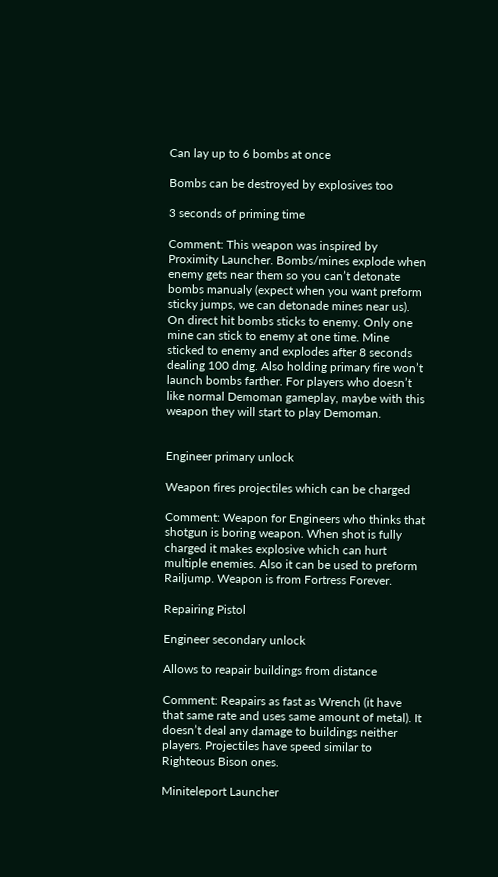Can lay up to 6 bombs at once

Bombs can be destroyed by explosives too

3 seconds of priming time

Comment: This weapon was inspired by Proximity Launcher. Bombs/mines explode when enemy gets near them so you can’t detonate bombs manualy (expect when you want preform sticky jumps, we can detonade mines near us). On direct hit bombs sticks to enemy. Only one mine can stick to enemy at one time. Mine sticked to enemy and explodes after 8 seconds dealing 100 dmg. Also holding primary fire won’t launch bombs farther. For players who doesn’t like normal Demoman gameplay, maybe with this weapon they will start to play Demoman.


Engineer primary unlock

Weapon fires projectiles which can be charged

Comment: Weapon for Engineers who thinks that shotgun is boring weapon. When shot is fully charged it makes explosive which can hurt multiple enemies. Also it can be used to preform Railjump. Weapon is from Fortress Forever.

Repairing Pistol

Engineer secondary unlock

Allows to reapair buildings from distance

Comment: Reapairs as fast as Wrench (it have that same rate and uses same amount of metal). It doesn’t deal any damage to buildings neither players. Projectiles have speed similar to Righteous Bison ones.

Miniteleport Launcher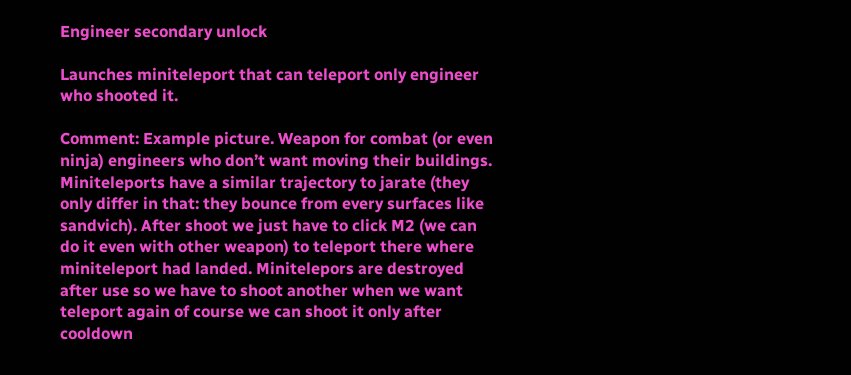Engineer secondary unlock

Launches miniteleport that can teleport only engineer who shooted it.

Comment: Example picture. Weapon for combat (or even ninja) engineers who don’t want moving their buildings. Miniteleports have a similar trajectory to jarate (they only differ in that: they bounce from every surfaces like sandvich). After shoot we just have to click M2 (we can do it even with other weapon) to teleport there where miniteleport had landed. Minitelepors are destroyed after use so we have to shoot another when we want teleport again of course we can shoot it only after cooldown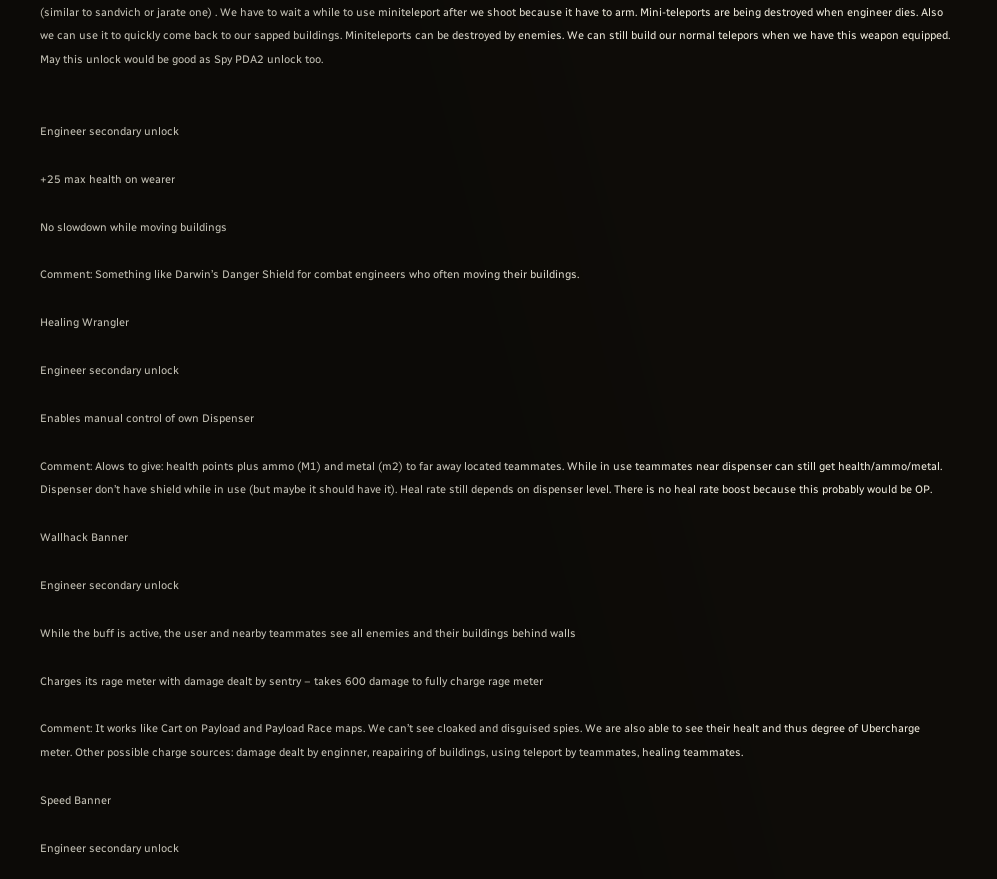(similar to sandvich or jarate one) . We have to wait a while to use miniteleport after we shoot because it have to arm. Mini-teleports are being destroyed when engineer dies. Also we can use it to quickly come back to our sapped buildings. Miniteleports can be destroyed by enemies. We can still build our normal telepors when we have this weapon equipped. May this unlock would be good as Spy PDA2 unlock too.


Engineer secondary unlock

+25 max health on wearer

No slowdown while moving buildings

Comment: Something like Darwin’s Danger Shield for combat engineers who often moving their buildings.

Healing Wrangler

Engineer secondary unlock

Enables manual control of own Dispenser

Comment: Alows to give: health points plus ammo (M1) and metal (m2) to far away located teammates. While in use teammates near dispenser can still get health/ammo/metal. Dispenser don’t have shield while in use (but maybe it should have it). Heal rate still depends on dispenser level. There is no heal rate boost because this probably would be OP.

Wallhack Banner

Engineer secondary unlock

While the buff is active, the user and nearby teammates see all enemies and their buildings behind walls

Charges its rage meter with damage dealt by sentry – takes 600 damage to fully charge rage meter

Comment: It works like Cart on Payload and Payload Race maps. We can’t see cloaked and disguised spies. We are also able to see their healt and thus degree of Ubercharge meter. Other possible charge sources: damage dealt by enginner, reapairing of buildings, using teleport by teammates, healing teammates.

Speed Banner

Engineer secondary unlock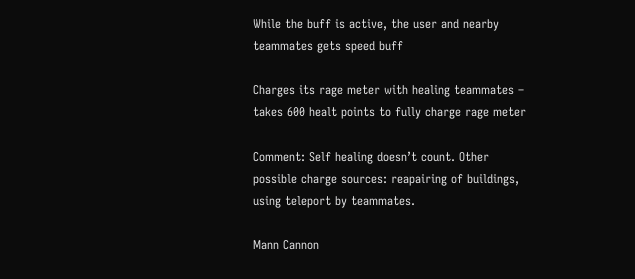While the buff is active, the user and nearby teammates gets speed buff

Charges its rage meter with healing teammates – takes 600 healt points to fully charge rage meter

Comment: Self healing doesn’t count. Other possible charge sources: reapairing of buildings, using teleport by teammates.

Mann Cannon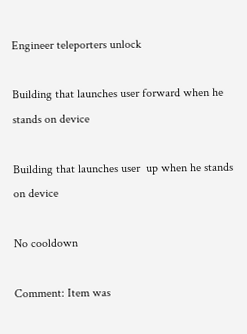Engineer teleporters unlock

Building that launches user forward when he stands on device

Building that launches user  up when he stands on device

No cooldown

Comment: Item was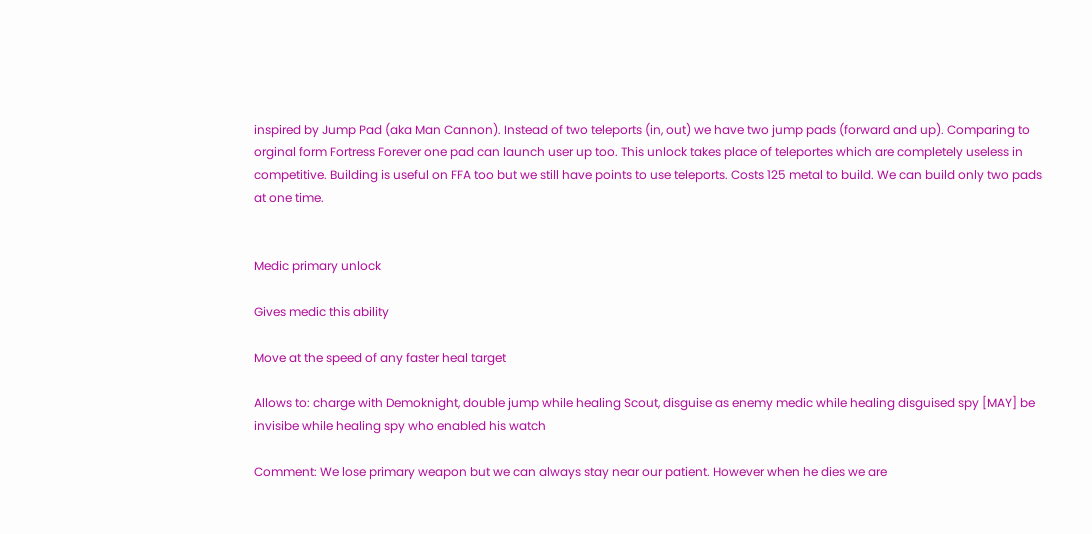inspired by Jump Pad (aka Man Cannon). Instead of two teleports (in, out) we have two jump pads (forward and up). Comparing to orginal form Fortress Forever one pad can launch user up too. This unlock takes place of teleportes which are completely useless in competitive. Building is useful on FFA too but we still have points to use teleports. Costs 125 metal to build. We can build only two pads at one time.


Medic primary unlock

Gives medic this ability

Move at the speed of any faster heal target

Allows to: charge with Demoknight, double jump while healing Scout, disguise as enemy medic while healing disguised spy [MAY] be invisibe while healing spy who enabled his watch

Comment: We lose primary weapon but we can always stay near our patient. However when he dies we are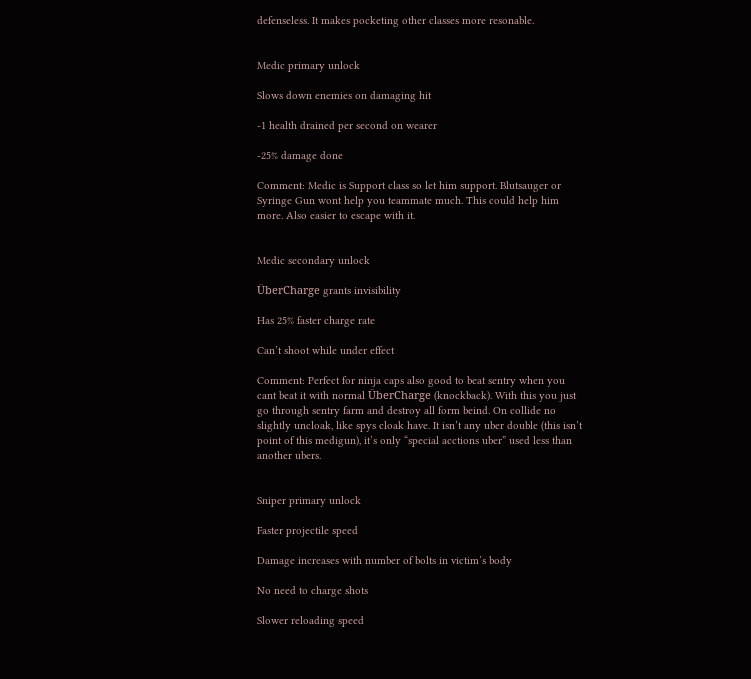defenseless. It makes pocketing other classes more resonable.


Medic primary unlock

Slows down enemies on damaging hit

-1 health drained per second on wearer

-25% damage done

Comment: Medic is Support class so let him support. Blutsauger or Syringe Gun wont help you teammate much. This could help him more. Also easier to escape with it.


Medic secondary unlock

ÜberCharge grants invisibility

Has 25% faster charge rate

Can’t shoot while under effect

Comment: Perfect for ninja caps also good to beat sentry when you cant beat it with normal ÜberCharge (knockback). With this you just go through sentry farm and destroy all form beind. On collide no slightly uncloak, like spys cloak have. It isn’t any uber double (this isn’t point of this medigun), it’s only “special acctions uber” used less than another ubers.


Sniper primary unlock

Faster projectile speed

Damage increases with number of bolts in victim’s body

No need to charge shots

Slower reloading speed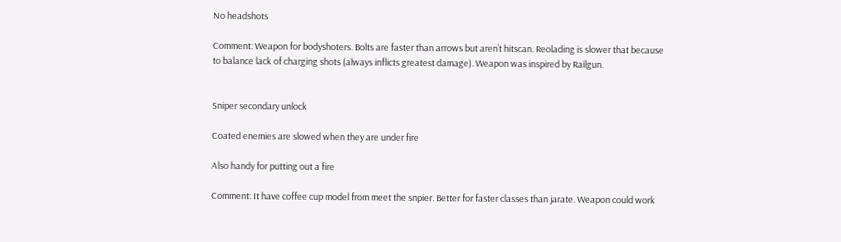No headshots

Comment: Weapon for bodyshoters. Bolts are faster than arrows but aren’t hitscan. Reolading is slower that because to balance lack of charging shots (always inflicts greatest damage). Weapon was inspired by Railgun.


Sniper secondary unlock

Coated enemies are slowed when they are under fire

Also handy for putting out a fire

Comment: It have coffee cup model from meet the snpier. Better for faster classes than jarate. Weapon could work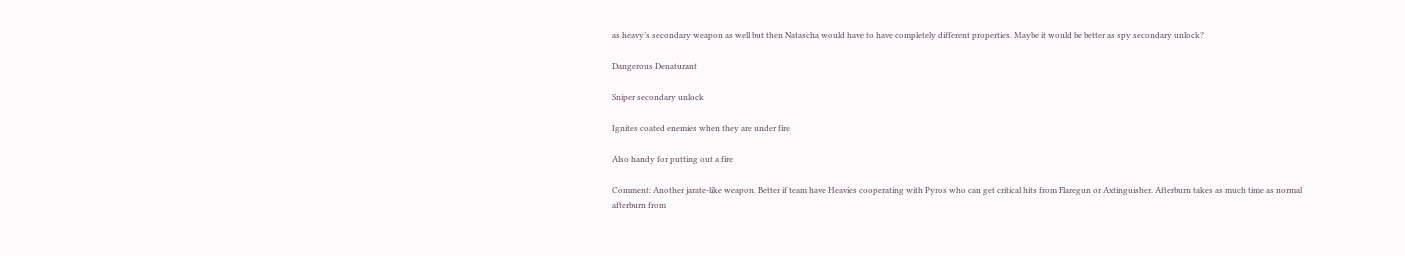as heavy’s secondary weapon as well but then Natascha would have to have completely different properties. Maybe it would be better as spy secondary unlock?

Dangerous Denaturant

Sniper secondary unlock

Ignites coated enemies when they are under fire

Also handy for putting out a fire

Comment: Another jarate-like weapon. Better if team have Heavies cooperating with Pyros who can get critical hits from Flaregun or Axtinguisher. Afterburn takes as much time as normal afterburn from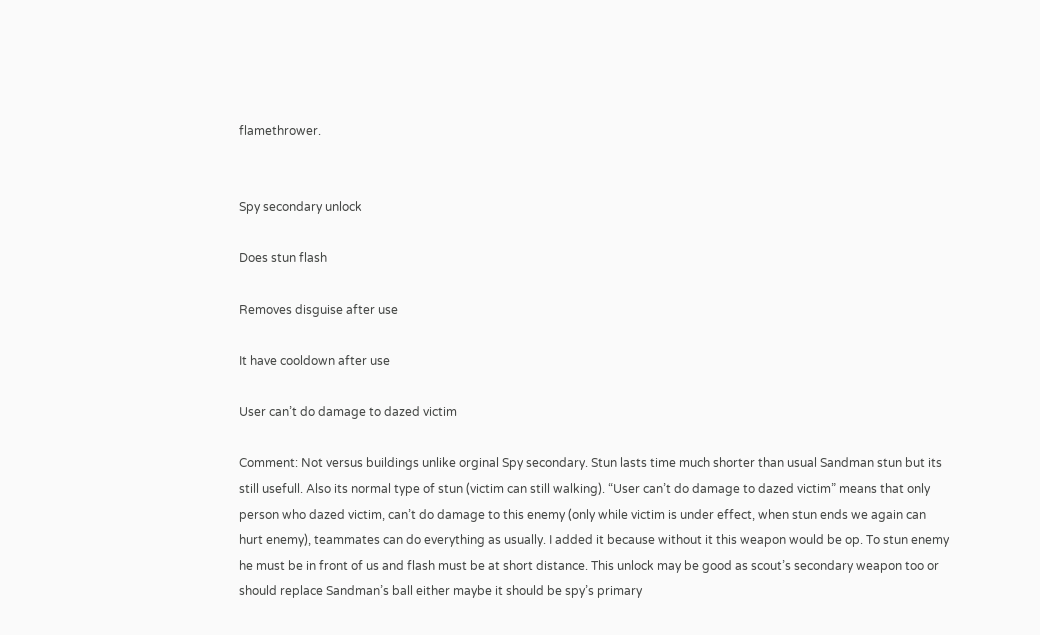flamethrower.


Spy secondary unlock

Does stun flash

Removes disguise after use

It have cooldown after use

User can’t do damage to dazed victim

Comment: Not versus buildings unlike orginal Spy secondary. Stun lasts time much shorter than usual Sandman stun but its still usefull. Also its normal type of stun (victim can still walking). “User can’t do damage to dazed victim” means that only person who dazed victim, can’t do damage to this enemy (only while victim is under effect, when stun ends we again can hurt enemy), teammates can do everything as usually. I added it because without it this weapon would be op. To stun enemy he must be in front of us and flash must be at short distance. This unlock may be good as scout’s secondary weapon too or should replace Sandman’s ball either maybe it should be spy’s primary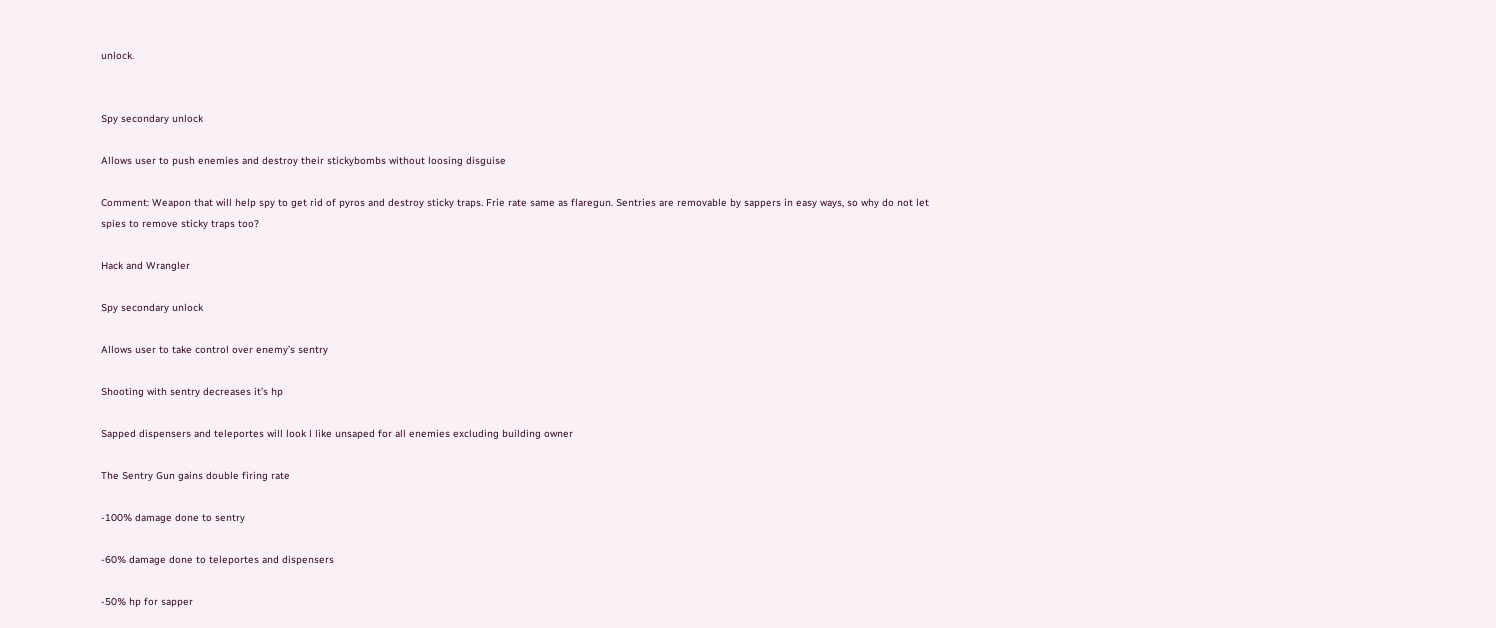unlock.


Spy secondary unlock

Allows user to push enemies and destroy their stickybombs without loosing disguise

Comment: Weapon that will help spy to get rid of pyros and destroy sticky traps. Frie rate same as flaregun. Sentries are removable by sappers in easy ways, so why do not let spies to remove sticky traps too?

Hack and Wrangler

Spy secondary unlock

Allows user to take control over enemy’s sentry

Shooting with sentry decreases it’s hp

Sapped dispensers and teleportes will look l like unsaped for all enemies excluding building owner

The Sentry Gun gains double firing rate

-100% damage done to sentry

-60% damage done to teleportes and dispensers

-50% hp for sapper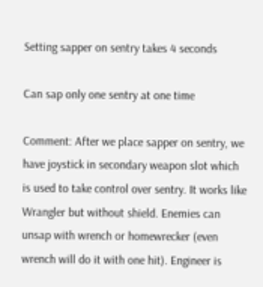Setting sapper on sentry takes 4 seconds

Can sap only one sentry at one time

Comment: After we place sapper on sentry, we have joystick in secondary weapon slot which is used to take control over sentry. It works like Wrangler but without shield. Enemies can unsap with wrench or homewrecker (even wrench will do it with one hit). Engineer is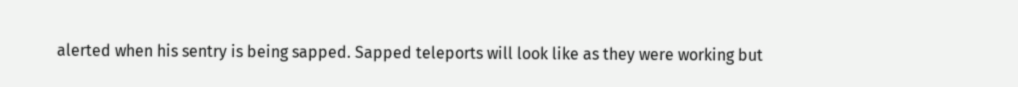alerted when his sentry is being sapped. Sapped teleports will look like as they were working but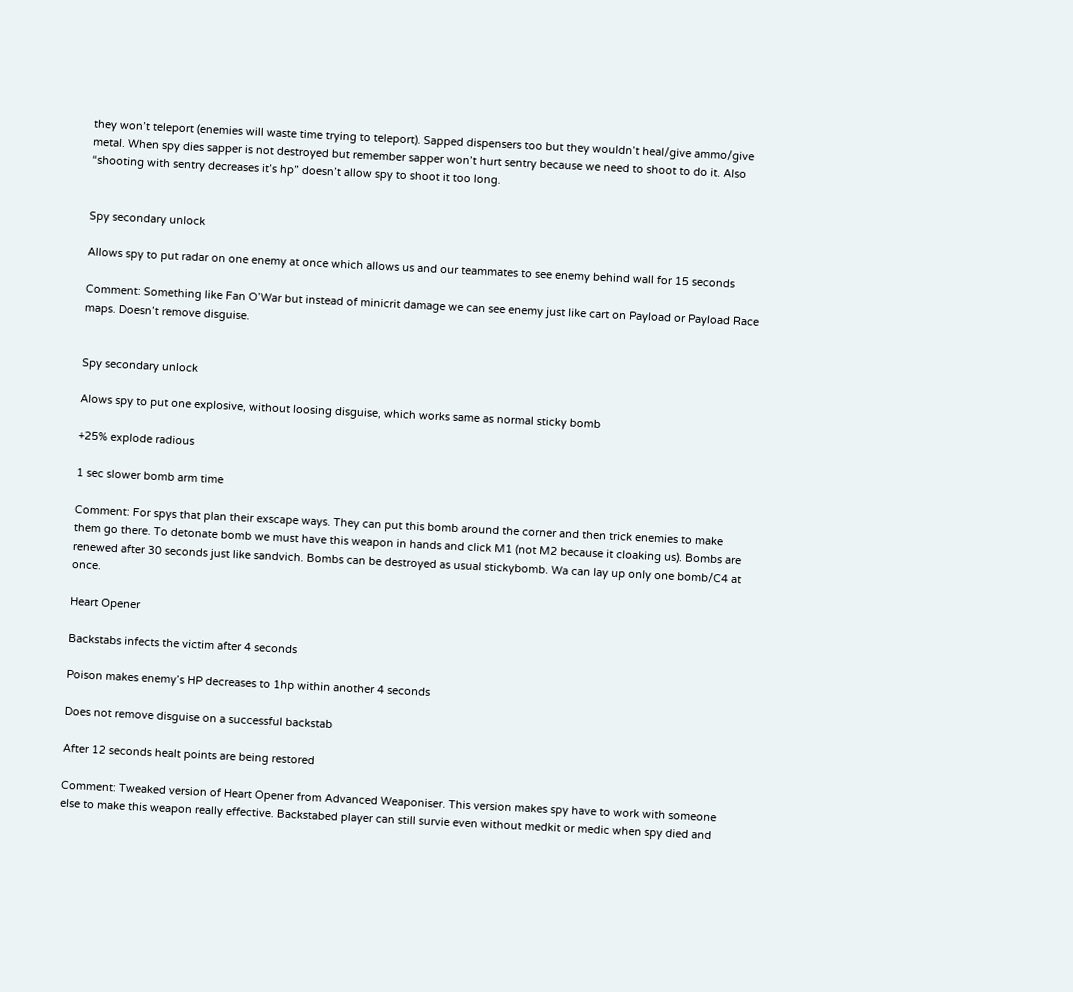they won’t teleport (enemies will waste time trying to teleport). Sapped dispensers too but they wouldn’t heal/give ammo/give metal. When spy dies sapper is not destroyed but remember sapper won’t hurt sentry because we need to shoot to do it. Also “shooting with sentry decreases it’s hp” doesn’t allow spy to shoot it too long.


Spy secondary unlock

Allows spy to put radar on one enemy at once which allows us and our teammates to see enemy behind wall for 15 seconds

Comment: Something like Fan O’War but instead of minicrit damage we can see enemy just like cart on Payload or Payload Race maps. Doesn’t remove disguise.


Spy secondary unlock

Alows spy to put one explosive, without loosing disguise, which works same as normal sticky bomb

+25% explode radious

1 sec slower bomb arm time

Comment: For spys that plan their exscape ways. They can put this bomb around the corner and then trick enemies to make them go there. To detonate bomb we must have this weapon in hands and click M1 (not M2 because it cloaking us). Bombs are renewed after 30 seconds just like sandvich. Bombs can be destroyed as usual stickybomb. Wa can lay up only one bomb/C4 at once.

Heart Opener

Backstabs infects the victim after 4 seconds

Poison makes enemy’s HP decreases to 1hp within another 4 seconds

Does not remove disguise on a successful backstab

After 12 seconds healt points are being restored

Comment: Tweaked version of Heart Opener from Advanced Weaponiser. This version makes spy have to work with someone else to make this weapon really effective. Backstabed player can still survie even without medkit or medic when spy died and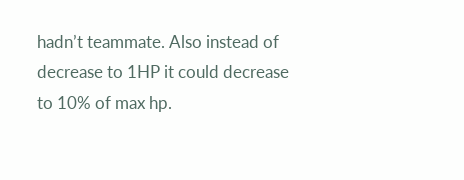hadn’t teammate. Also instead of decrease to 1HP it could decrease to 10% of max hp.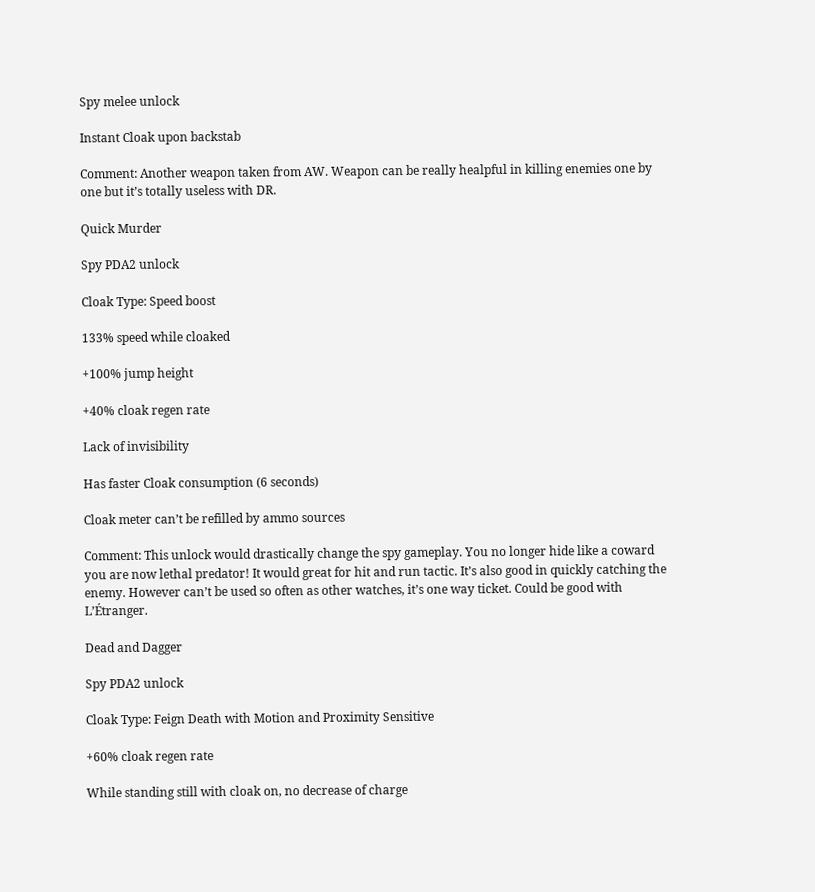Spy melee unlock

Instant Cloak upon backstab

Comment: Another weapon taken from AW. Weapon can be really healpful in killing enemies one by one but it’s totally useless with DR.

Quick Murder

Spy PDA2 unlock

Cloak Type: Speed boost

133% speed while cloaked

+100% jump height

+40% cloak regen rate

Lack of invisibility

Has faster Cloak consumption (6 seconds)

Cloak meter can’t be refilled by ammo sources

Comment: This unlock would drastically change the spy gameplay. You no longer hide like a coward you are now lethal predator! It would great for hit and run tactic. It’s also good in quickly catching the enemy. However can’t be used so often as other watches, it’s one way ticket. Could be good with L’Étranger.

Dead and Dagger

Spy PDA2 unlock

Cloak Type: Feign Death with Motion and Proximity Sensitive

+60% cloak regen rate

While standing still with cloak on, no decrease of charge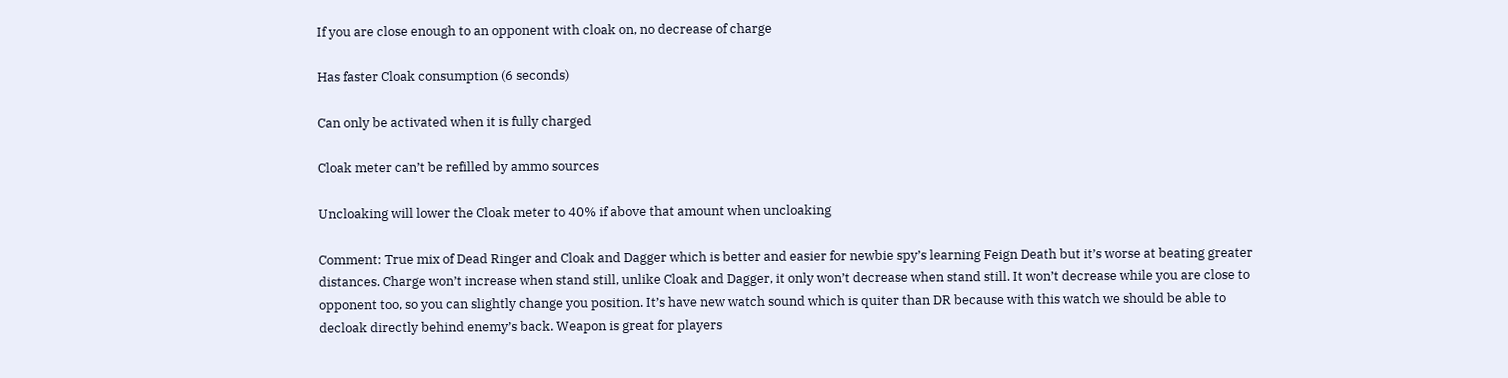If you are close enough to an opponent with cloak on, no decrease of charge

Has faster Cloak consumption (6 seconds)

Can only be activated when it is fully charged

Cloak meter can’t be refilled by ammo sources

Uncloaking will lower the Cloak meter to 40% if above that amount when uncloaking

Comment: True mix of Dead Ringer and Cloak and Dagger which is better and easier for newbie spy’s learning Feign Death but it’s worse at beating greater distances. Charge won’t increase when stand still, unlike Cloak and Dagger, it only won’t decrease when stand still. It won’t decrease while you are close to opponent too, so you can slightly change you position. It’s have new watch sound which is quiter than DR because with this watch we should be able to decloak directly behind enemy’s back. Weapon is great for players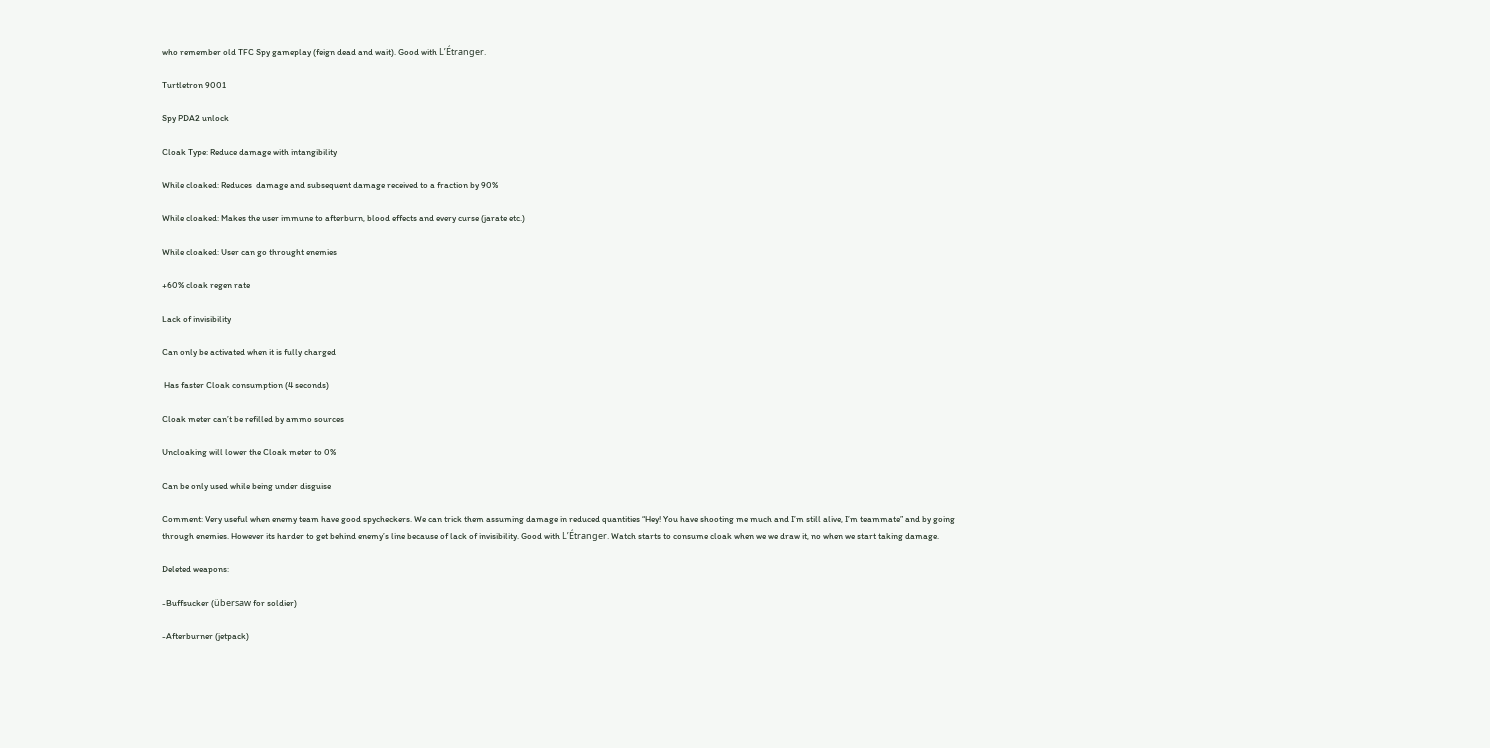who remember old TFC Spy gameplay (feign dead and wait). Good with L’Étranger.

Turtletron 9001

Spy PDA2 unlock

Cloak Type: Reduce damage with intangibility

While cloaked: Reduces  damage and subsequent damage received to a fraction by 90%

While cloaked: Makes the user immune to afterburn, blood effects and every curse (jarate etc.)

While cloaked: User can go throught enemies

+60% cloak regen rate

Lack of invisibility

Can only be activated when it is fully charged

 Has faster Cloak consumption (4 seconds)

Cloak meter can’t be refilled by ammo sources

Uncloaking will lower the Cloak meter to 0%

Can be only used while being under disguise

Comment: Very useful when enemy team have good spycheckers. We can trick them assuming damage in reduced quantities “Hey! You have shooting me much and I’m still alive, I’m teammate” and by going through enemies. However its harder to get behind enemy’s line because of lack of invisibility. Good with L’Étranger. Watch starts to consume cloak when we we draw it, no when we start taking damage.

Deleted weapons:

-Buffsucker (übersaw for soldier)

-Afterburner (jetpack)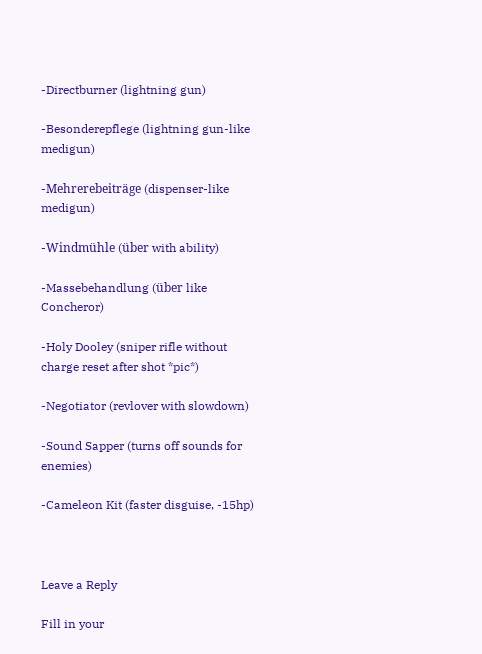-Directburner (lightning gun)

-Besonderepflege (lightning gun-like medigun)

-Mehrerebeiträge (dispenser-like medigun)

-Windmühle (über with ability)

-Massebehandlung (über like Concheror)

-Holy Dooley (sniper rifle without charge reset after shot *pic*)

-Negotiator (revlover with slowdown)

-Sound Sapper (turns off sounds for enemies)

-Cameleon Kit (faster disguise, -15hp)



Leave a Reply

Fill in your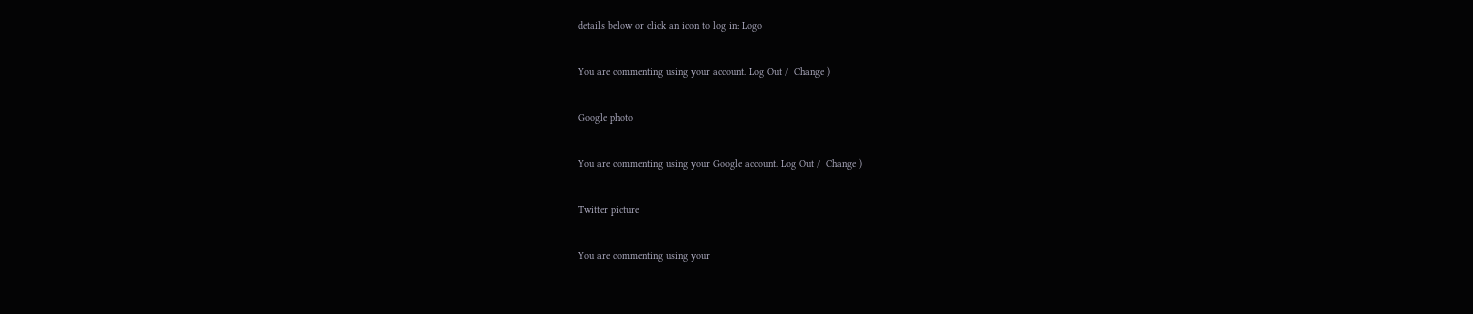details below or click an icon to log in: Logo

You are commenting using your account. Log Out /  Change )

Google photo

You are commenting using your Google account. Log Out /  Change )

Twitter picture

You are commenting using your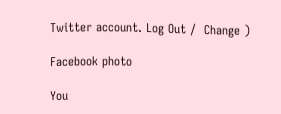Twitter account. Log Out /  Change )

Facebook photo

You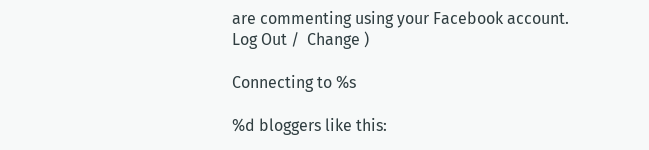are commenting using your Facebook account. Log Out /  Change )

Connecting to %s

%d bloggers like this: